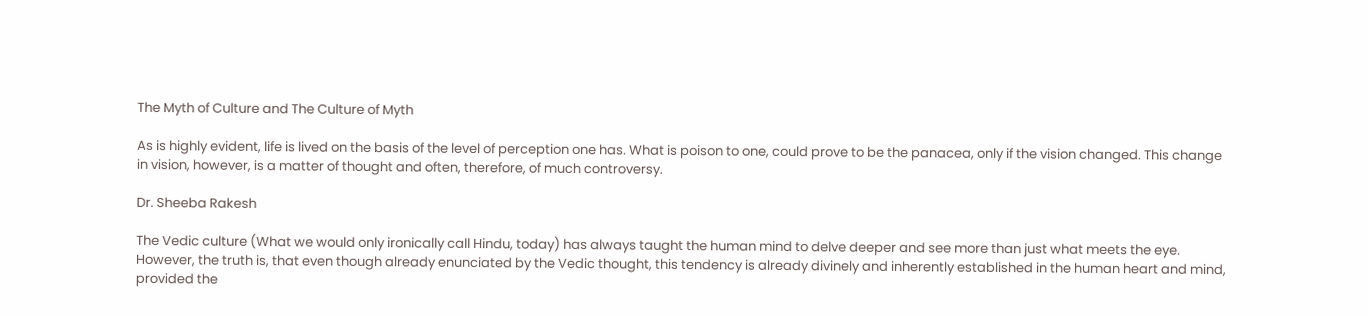The Myth of Culture and The Culture of Myth

As is highly evident, life is lived on the basis of the level of perception one has. What is poison to one, could prove to be the panacea, only if the vision changed. This change in vision, however, is a matter of thought and often, therefore, of much controversy.

Dr. Sheeba Rakesh

The Vedic culture (What we would only ironically call Hindu, today) has always taught the human mind to delve deeper and see more than just what meets the eye. However, the truth is, that even though already enunciated by the Vedic thought, this tendency is already divinely and inherently established in the human heart and mind, provided the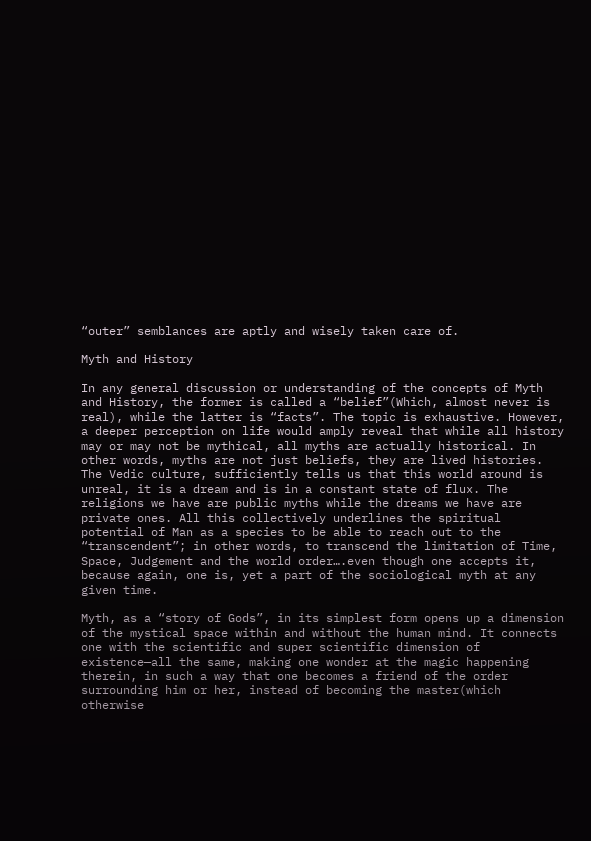“outer” semblances are aptly and wisely taken care of.

Myth and History

In any general discussion or understanding of the concepts of Myth and History, the former is called a “belief”(Which, almost never is real), while the latter is “facts”. The topic is exhaustive. However, a deeper perception on life would amply reveal that while all history may or may not be mythical, all myths are actually historical. In other words, myths are not just beliefs, they are lived histories. The Vedic culture, sufficiently tells us that this world around is  unreal, it is a dream and is in a constant state of flux. The religions we have are public myths while the dreams we have are private ones. All this collectively underlines the spiritual potential of Man as a species to be able to reach out to the “transcendent”; in other words, to transcend the limitation of Time, Space, Judgement and the world order….even though one accepts it, because again, one is, yet a part of the sociological myth at any given time.

Myth, as a “story of Gods”, in its simplest form opens up a dimension of the mystical space within and without the human mind. It connects one with the scientific and super scientific dimension of existence—all the same, making one wonder at the magic happening therein, in such a way that one becomes a friend of the order surrounding him or her, instead of becoming the master(which otherwise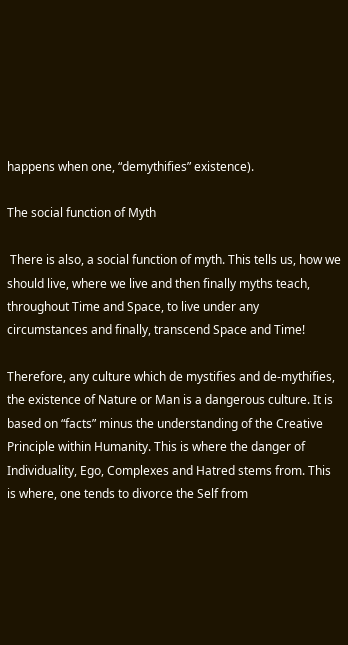happens when one, “demythifies” existence).

The social function of Myth

 There is also, a social function of myth. This tells us, how we should live, where we live and then finally myths teach, throughout Time and Space, to live under any circumstances and finally, transcend Space and Time!

Therefore, any culture which de mystifies and de-mythifies, the existence of Nature or Man is a dangerous culture. It is based on “facts” minus the understanding of the Creative Principle within Humanity. This is where the danger of Individuality, Ego, Complexes and Hatred stems from. This is where, one tends to divorce the Self from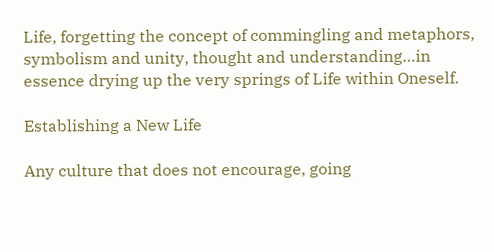Life, forgetting the concept of commingling and metaphors, symbolism and unity, thought and understanding…in essence drying up the very springs of Life within Oneself.

Establishing a New Life

Any culture that does not encourage, going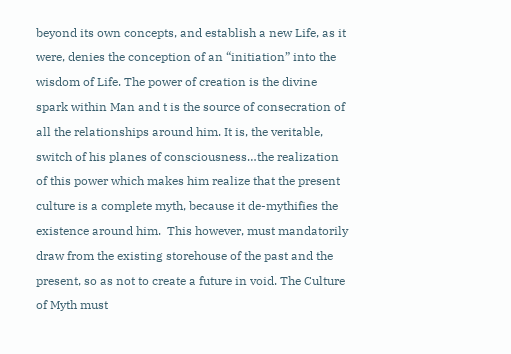beyond its own concepts, and establish a new Life, as it were, denies the conception of an “initiation” into the wisdom of Life. The power of creation is the divine spark within Man and t is the source of consecration of all the relationships around him. It is, the veritable, switch of his planes of consciousness…the realization of this power which makes him realize that the present culture is a complete myth, because it de-mythifies the existence around him.  This however, must mandatorily draw from the existing storehouse of the past and the present, so as not to create a future in void. The Culture of Myth must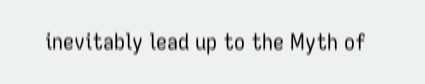inevitably lead up to the Myth of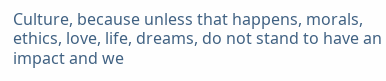Culture, because unless that happens, morals, ethics, love, life, dreams, do not stand to have an impact and we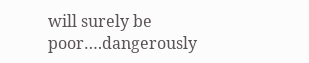will surely be poor….dangerously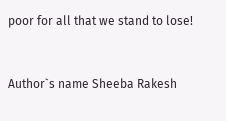poor for all that we stand to lose!


Author`s name Sheeba Rakesh